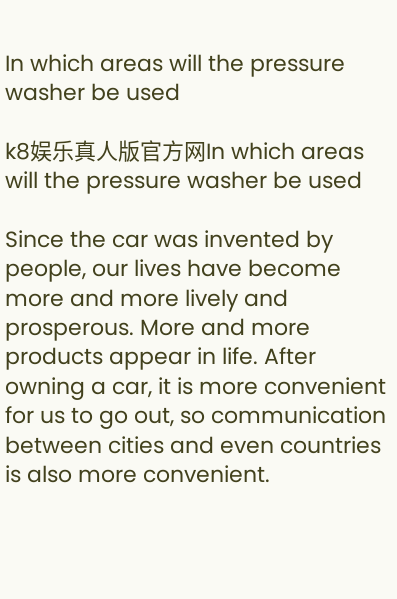In which areas will the pressure washer be used

k8娱乐真人版官方网In which areas will the pressure washer be used

Since the car was invented by people, our lives have become more and more lively and prosperous. More and more products appear in life. After owning a car, it is more convenient for us to go out, so communication between cities and even countries is also more convenient.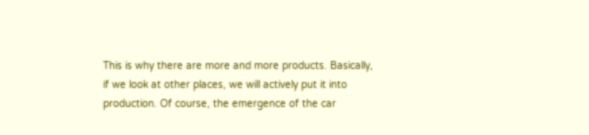This is why there are more and more products. Basically, if we look at other places, we will actively put it into production. Of course, the emergence of the car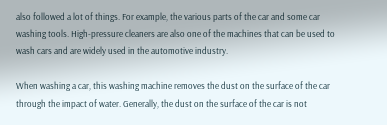also followed a lot of things. For example, the various parts of the car and some car washing tools. High-pressure cleaners are also one of the machines that can be used to wash cars and are widely used in the automotive industry.

When washing a car, this washing machine removes the dust on the surface of the car through the impact of water. Generally, the dust on the surface of the car is not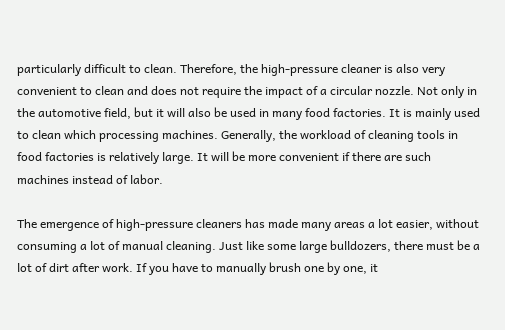particularly difficult to clean. Therefore, the high-pressure cleaner is also very convenient to clean and does not require the impact of a circular nozzle. Not only in the automotive field, but it will also be used in many food factories. It is mainly used to clean which processing machines. Generally, the workload of cleaning tools in food factories is relatively large. It will be more convenient if there are such machines instead of labor.

The emergence of high-pressure cleaners has made many areas a lot easier, without consuming a lot of manual cleaning. Just like some large bulldozers, there must be a lot of dirt after work. If you have to manually brush one by one, it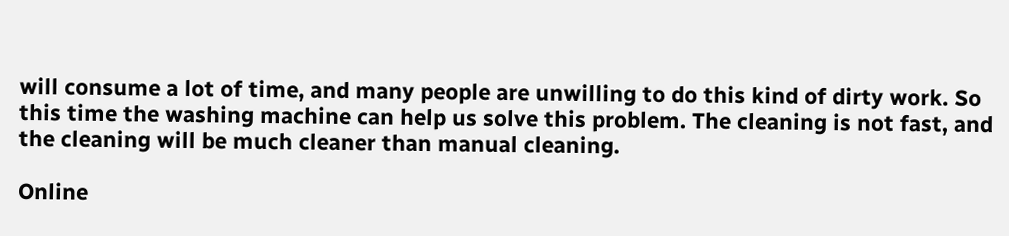will consume a lot of time, and many people are unwilling to do this kind of dirty work. So this time the washing machine can help us solve this problem. The cleaning is not fast, and the cleaning will be much cleaner than manual cleaning.

Online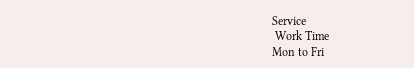Service
 Work Time
Mon to Fri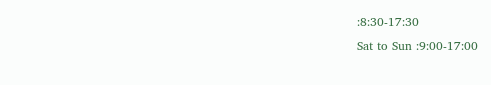:8:30-17:30
Sat to Sun :9:00-17:00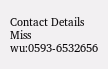Contact Details
Miss  wu:0593-6532656